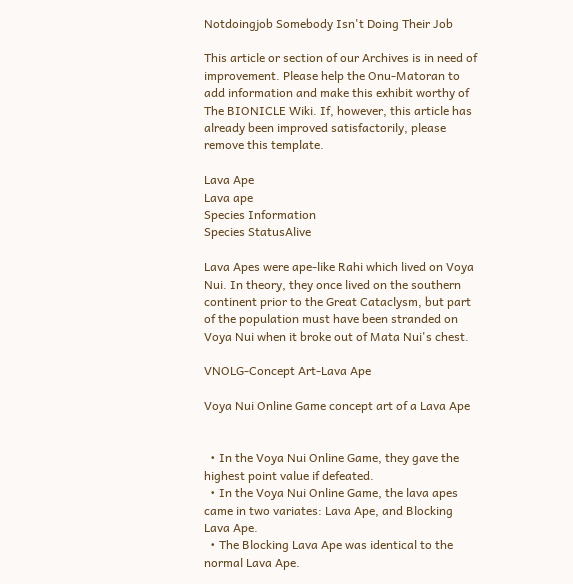Notdoingjob Somebody Isn't Doing Their Job

This article or section of our Archives is in need of improvement. Please help the Onu-Matoran to add information and make this exhibit worthy of The BIONICLE Wiki. If, however, this article has already been improved satisfactorily, please remove this template.

Lava Ape
Lava ape
Species Information
Species StatusAlive

Lava Apes were ape-like Rahi which lived on Voya Nui. In theory, they once lived on the southern continent prior to the Great Cataclysm, but part of the population must have been stranded on Voya Nui when it broke out of Mata Nui's chest.

VNOLG-Concept Art-Lava Ape

Voya Nui Online Game concept art of a Lava Ape


  • In the Voya Nui Online Game, they gave the highest point value if defeated.
  • In the Voya Nui Online Game, the lava apes came in two variates: Lava Ape, and Blocking Lava Ape.
  • The Blocking Lava Ape was identical to the normal Lava Ape.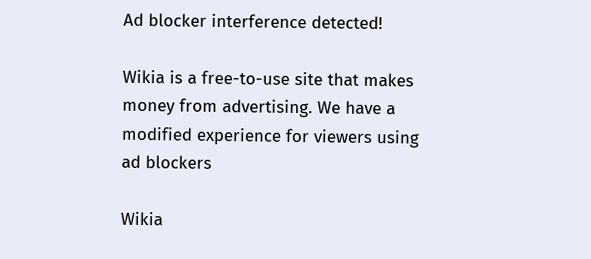Ad blocker interference detected!

Wikia is a free-to-use site that makes money from advertising. We have a modified experience for viewers using ad blockers

Wikia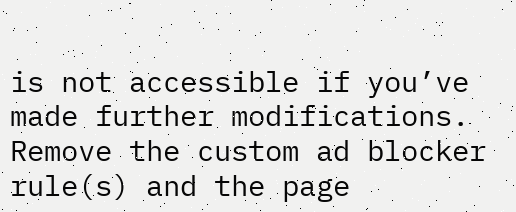is not accessible if you’ve made further modifications. Remove the custom ad blocker rule(s) and the page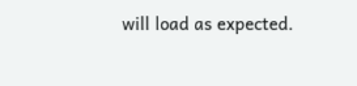will load as expected.